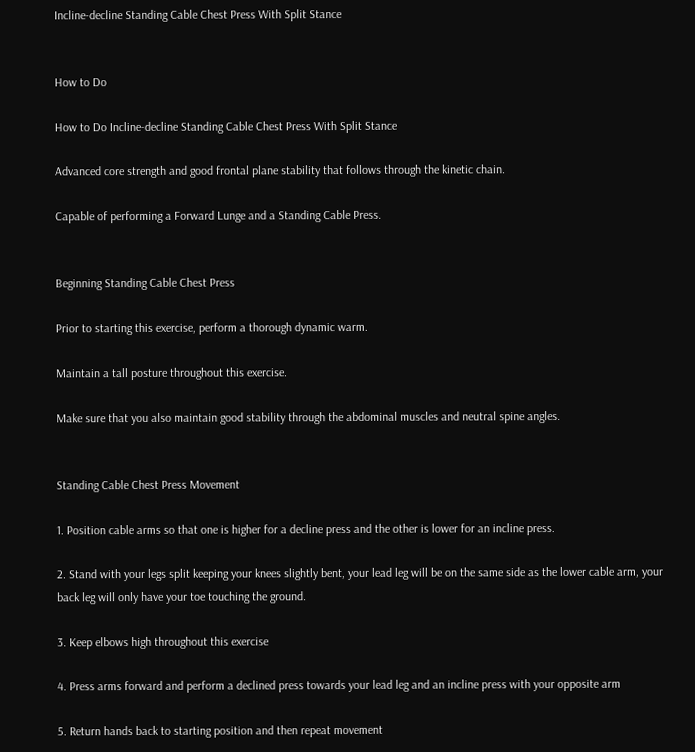Incline-decline Standing Cable Chest Press With Split Stance


How to Do

How to Do Incline-decline Standing Cable Chest Press With Split Stance

Advanced core strength and good frontal plane stability that follows through the kinetic chain.

Capable of performing a Forward Lunge and a Standing Cable Press.


Beginning Standing Cable Chest Press

Prior to starting this exercise, perform a thorough dynamic warm.

Maintain a tall posture throughout this exercise.

Make sure that you also maintain good stability through the abdominal muscles and neutral spine angles.


Standing Cable Chest Press Movement

1. Position cable arms so that one is higher for a decline press and the other is lower for an incline press.

2. Stand with your legs split keeping your knees slightly bent, your lead leg will be on the same side as the lower cable arm, your back leg will only have your toe touching the ground.

3. Keep elbows high throughout this exercise

4. Press arms forward and perform a declined press towards your lead leg and an incline press with your opposite arm

5. Return hands back to starting position and then repeat movement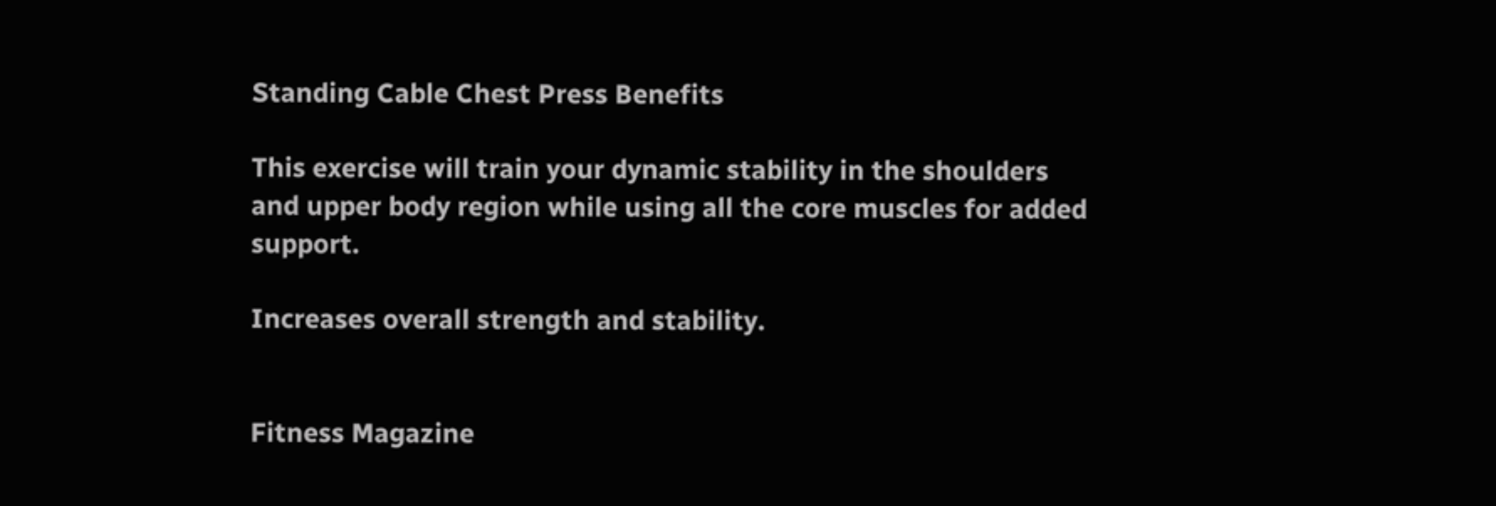Standing Cable Chest Press Benefits

This exercise will train your dynamic stability in the shoulders and upper body region while using all the core muscles for added support.

Increases overall strength and stability.


Fitness Magazine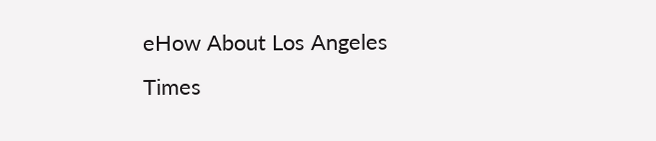eHow About Los Angeles Times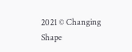2021 © Changing Shape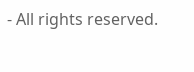- All rights reserved.